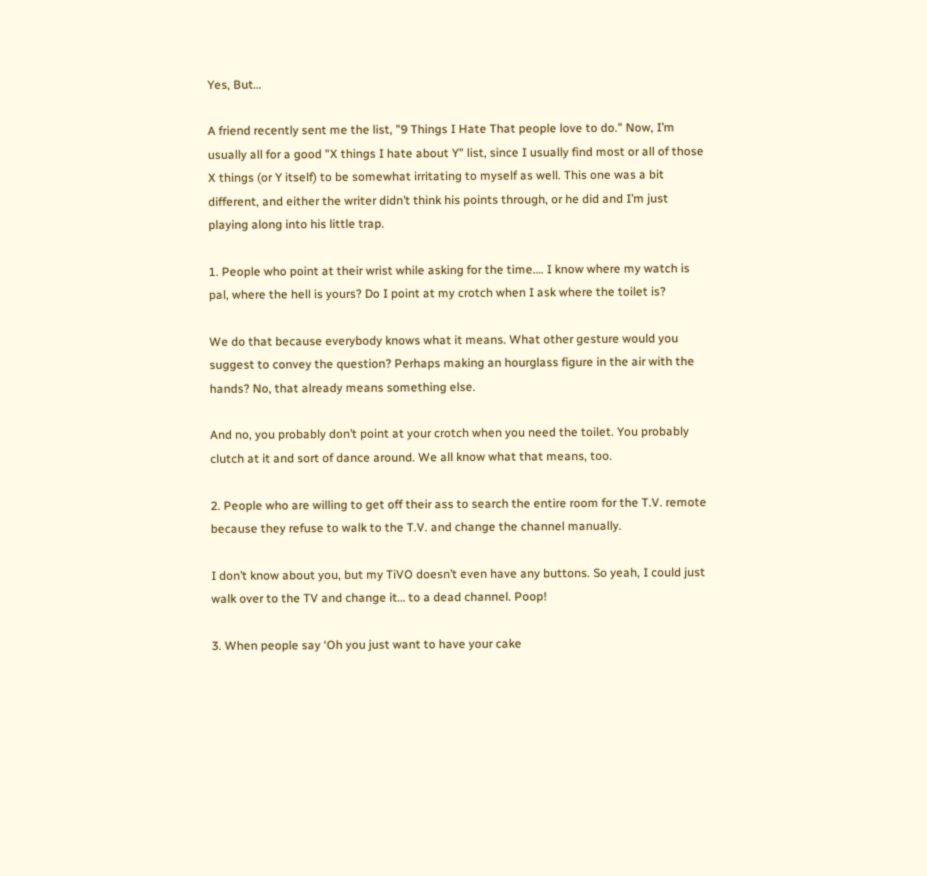Yes, But…

A friend recently sent me the list, "9 Things I Hate That people love to do." Now, I’m usually all for a good "X things I hate about Y" list, since I usually find most or all of those X things (or Y itself) to be somewhat irritating to myself as well. This one was a bit different, and either the writer didn’t think his points through, or he did and I’m just playing along into his little trap.

1. People who point at their wrist while asking for the time…. I know where my watch is pal, where the hell is yours? Do I point at my crotch when I ask where the toilet is?

We do that because everybody knows what it means. What other gesture would you suggest to convey the question? Perhaps making an hourglass figure in the air with the hands? No, that already means something else.

And no, you probably don’t point at your crotch when you need the toilet. You probably clutch at it and sort of dance around. We all know what that means, too.

2. People who are willing to get off their ass to search the entire room for the T.V. remote because they refuse to walk to the T.V. and change the channel manually.

I don’t know about you, but my TiVO doesn’t even have any buttons. So yeah, I could just walk over to the TV and change it… to a dead channel. Poop!

3. When people say ‘Oh you just want to have your cake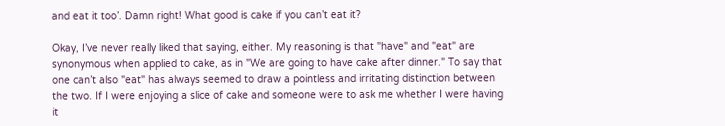and eat it too’. Damn right! What good is cake if you can’t eat it?

Okay, I’ve never really liked that saying, either. My reasoning is that "have" and "eat" are synonymous when applied to cake, as in "We are going to have cake after dinner." To say that one can’t also "eat" has always seemed to draw a pointless and irritating distinction between the two. If I were enjoying a slice of cake and someone were to ask me whether I were having it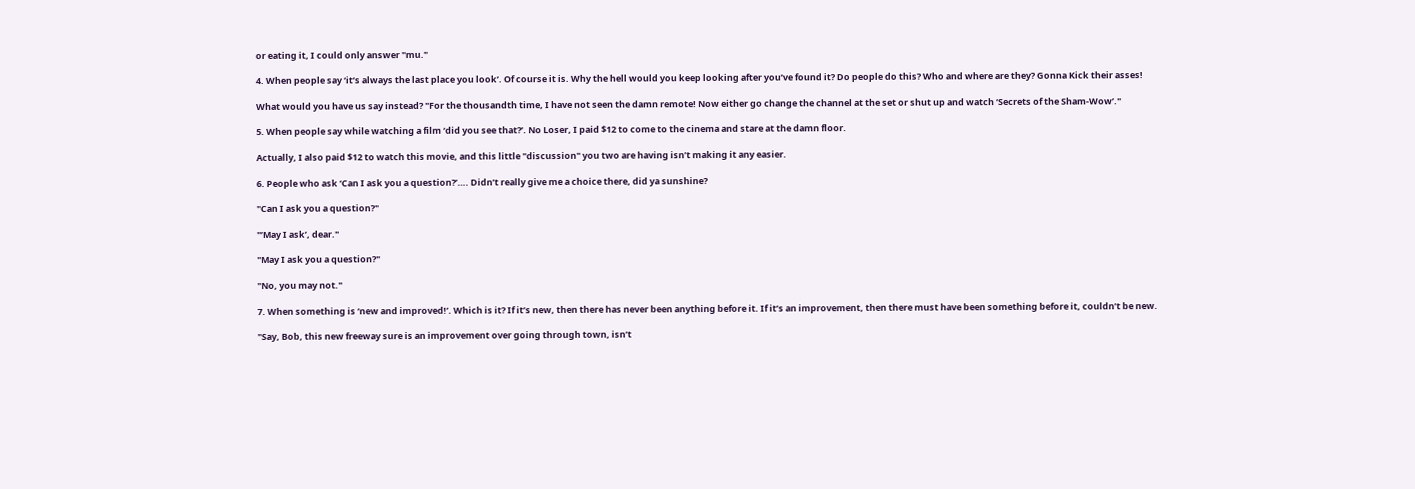or eating it, I could only answer "mu."

4. When people say ‘it’s always the last place you look’. Of course it is. Why the hell would you keep looking after you’ve found it? Do people do this? Who and where are they? Gonna Kick their asses!

What would you have us say instead? "For the thousandth time, I have not seen the damn remote! Now either go change the channel at the set or shut up and watch ‘Secrets of the Sham-Wow’."

5. When people say while watching a film ‘did you see that?’. No Loser, I paid $12 to come to the cinema and stare at the damn floor.

Actually, I also paid $12 to watch this movie, and this little "discussion" you two are having isn’t making it any easier.

6. People who ask ‘Can I ask you a question?’…. Didn’t really give me a choice there, did ya sunshine?

"Can I ask you a question?"

"’May I ask’, dear."

"May I ask you a question?"

"No, you may not."

7. When something is ‘new and improved!’. Which is it? If it’s new, then there has never been anything before it. If it’s an improvement, then there must have been something before it, couldn’t be new.

"Say, Bob, this new freeway sure is an improvement over going through town, isn’t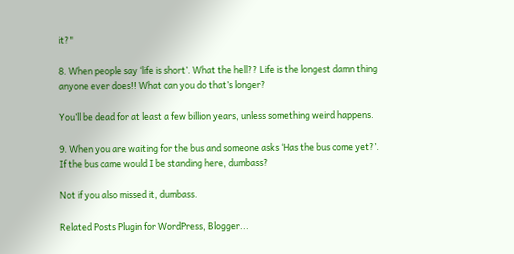it?"

8. When people say ‘life is short’. What the hell?? Life is the longest damn thing anyone ever does!! What can you do that’s longer?

You’ll be dead for at least a few billion years, unless something weird happens.

9. When you are waiting for the bus and someone asks ‘Has the bus come yet?’. If the bus came would I be standing here, dumbass?

Not if you also missed it, dumbass.

Related Posts Plugin for WordPress, Blogger...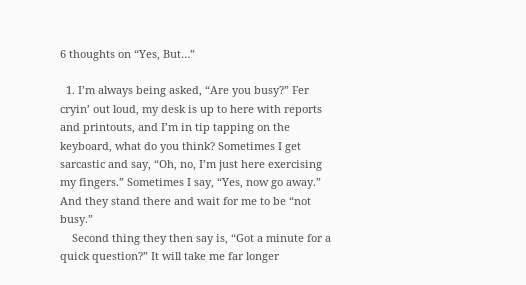6 thoughts on “Yes, But…”

  1. I’m always being asked, “Are you busy?” Fer cryin’ out loud, my desk is up to here with reports and printouts, and I’m in tip tapping on the keyboard, what do you think? Sometimes I get sarcastic and say, “Oh, no, I’m just here exercising my fingers.” Sometimes I say, “Yes, now go away.” And they stand there and wait for me to be “not busy.”
    Second thing they then say is, “Got a minute for a quick question?” It will take me far longer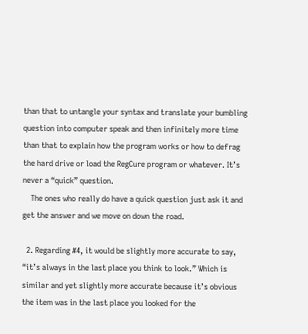than that to untangle your syntax and translate your bumbling question into computer speak and then infinitely more time than that to explain how the program works or how to defrag the hard drive or load the RegCure program or whatever. It’s never a “quick” question.
    The ones who really do have a quick question just ask it and get the answer and we move on down the road.

  2. Regarding #4, it would be slightly more accurate to say, “it’s always in the last place you think to look.” Which is similar and yet slightly more accurate because it’s obvious the item was in the last place you looked for the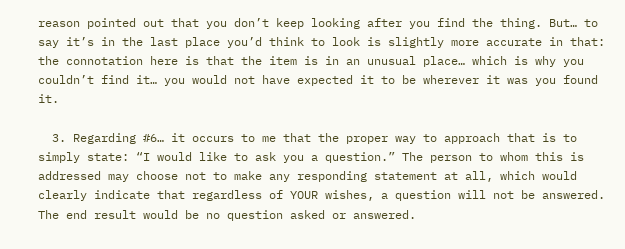reason pointed out that you don’t keep looking after you find the thing. But… to say it’s in the last place you’d think to look is slightly more accurate in that: the connotation here is that the item is in an unusual place… which is why you couldn’t find it… you would not have expected it to be wherever it was you found it.

  3. Regarding #6… it occurs to me that the proper way to approach that is to simply state: “I would like to ask you a question.” The person to whom this is addressed may choose not to make any responding statement at all, which would clearly indicate that regardless of YOUR wishes, a question will not be answered. The end result would be no question asked or answered.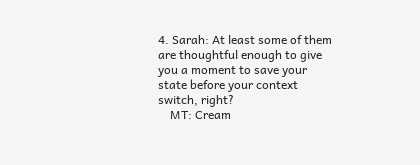4. Sarah: At least some of them are thoughtful enough to give you a moment to save your state before your context switch, right?
    MT: Cream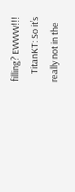filling? EWWW!!!
    TitanKT: So it’s really not in the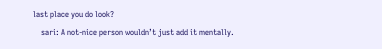last place you do look?
    sari: A not-nice person wouldn’t just add it mentally.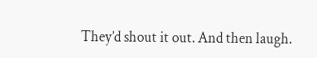They’d shout it out. And then laugh.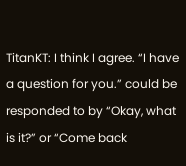TitanKT: I think I agree. “I have a question for you.” could be responded to by “Okay, what is it?” or “Come back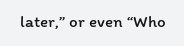later,” or even “Who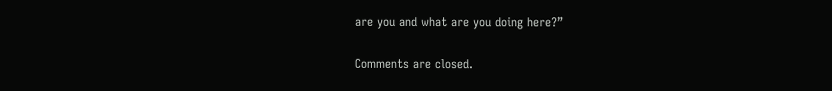are you and what are you doing here?”

Comments are closed.